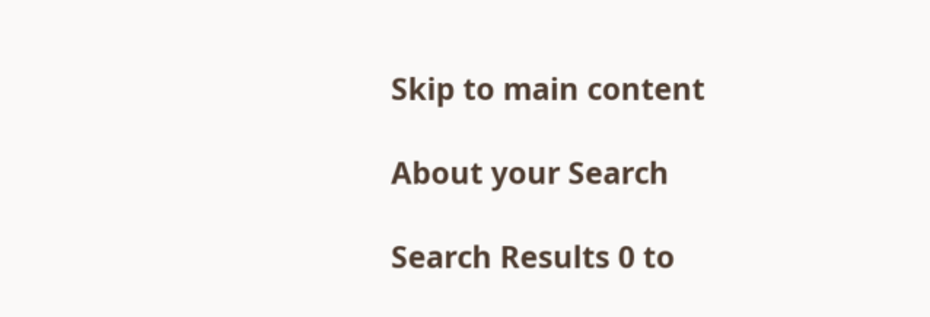Skip to main content

About your Search

Search Results 0 to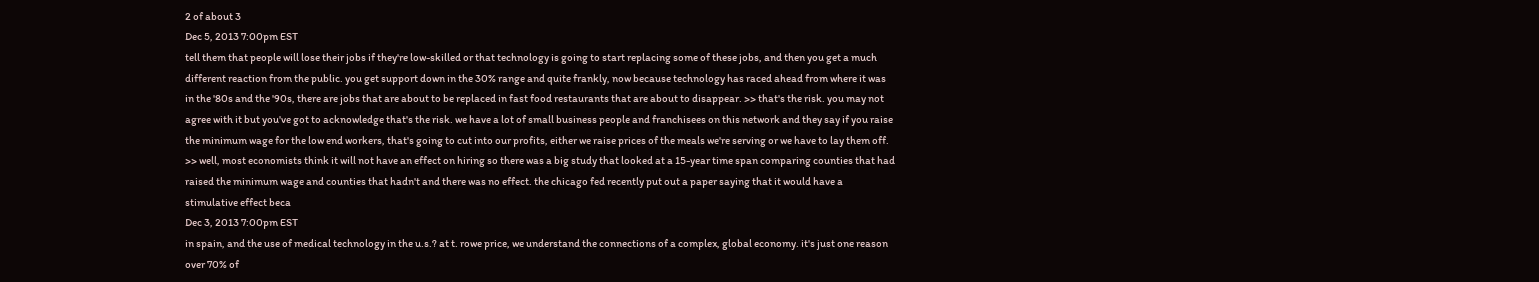2 of about 3
Dec 5, 2013 7:00pm EST
tell them that people will lose their jobs if they're low-skilled or that technology is going to start replacing some of these jobs, and then you get a much different reaction from the public. you get support down in the 30% range and quite frankly, now because technology has raced ahead from where it was in the '80s and the '90s, there are jobs that are about to be replaced in fast food restaurants that are about to disappear. >> that's the risk. you may not agree with it but you've got to acknowledge that's the risk. we have a lot of small business people and franchisees on this network and they say if you raise the minimum wage for the low end workers, that's going to cut into our profits, either we raise prices of the meals we're serving or we have to lay them off. >> well, most economists think it will not have an effect on hiring so there was a big study that looked at a 15-year time span comparing counties that had raised the minimum wage and counties that hadn't and there was no effect. the chicago fed recently put out a paper saying that it would have a stimulative effect beca
Dec 3, 2013 7:00pm EST
in spain, and the use of medical technology in the u.s.? at t. rowe price, we understand the connections of a complex, global economy. it's just one reason over 70% of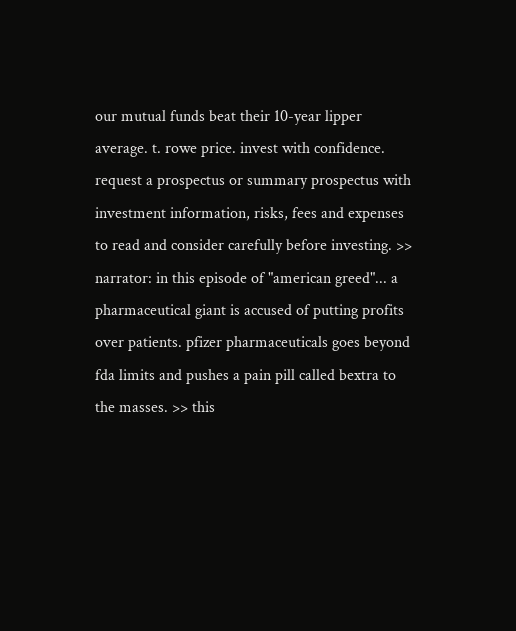our mutual funds beat their 10-year lipper average. t. rowe price. invest with confidence. request a prospectus or summary prospectus with investment information, risks, fees and expenses to read and consider carefully before investing. >> narrator: in this episode of "american greed"... a pharmaceutical giant is accused of putting profits over patients. pfizer pharmaceuticals goes beyond fda limits and pushes a pain pill called bextra to the masses. >> this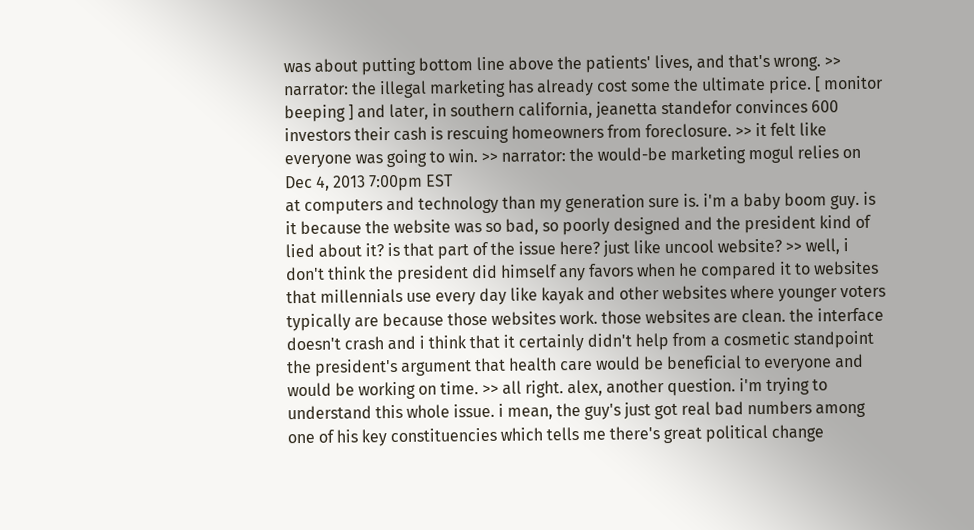was about putting bottom line above the patients' lives, and that's wrong. >> narrator: the illegal marketing has already cost some the ultimate price. [ monitor beeping ] and later, in southern california, jeanetta standefor convinces 600 investors their cash is rescuing homeowners from foreclosure. >> it felt like everyone was going to win. >> narrator: the would-be marketing mogul relies on
Dec 4, 2013 7:00pm EST
at computers and technology than my generation sure is. i'm a baby boom guy. is it because the website was so bad, so poorly designed and the president kind of lied about it? is that part of the issue here? just like uncool website? >> well, i don't think the president did himself any favors when he compared it to websites that millennials use every day like kayak and other websites where younger voters typically are because those websites work. those websites are clean. the interface doesn't crash and i think that it certainly didn't help from a cosmetic standpoint the president's argument that health care would be beneficial to everyone and would be working on time. >> all right. alex, another question. i'm trying to understand this whole issue. i mean, the guy's just got real bad numbers among one of his key constituencies which tells me there's great political change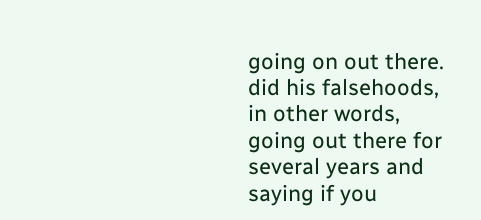going on out there. did his falsehoods, in other words, going out there for several years and saying if you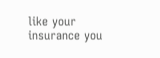like your insurance you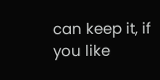can keep it, if you like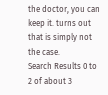the doctor, you can keep it. turns out that is simply not the case.
Search Results 0 to 2 of about 3